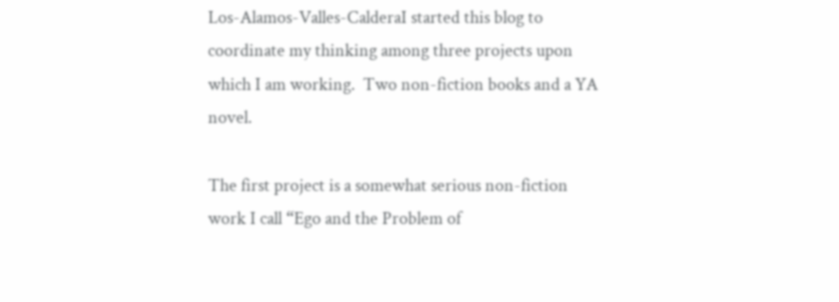Los-Alamos-Valles-CalderaI started this blog to coordinate my thinking among three projects upon which I am working.  Two non-fiction books and a YA novel.

The first project is a somewhat serious non-fiction work I call “Ego and the Problem of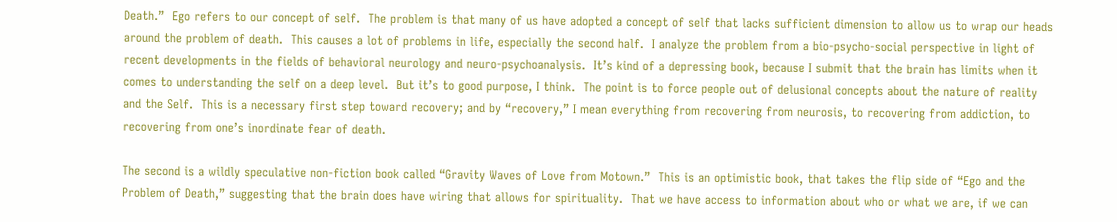Death.”  Ego refers to our concept of self.  The problem is that many of us have adopted a concept of self that lacks sufficient dimension to allow us to wrap our heads around the problem of death.  This causes a lot of problems in life, especially the second half.  I analyze the problem from a bio-psycho-social perspective in light of recent developments in the fields of behavioral neurology and neuro-psychoanalysis.  It’s kind of a depressing book, because I submit that the brain has limits when it comes to understanding the self on a deep level.  But it’s to good purpose, I think.  The point is to force people out of delusional concepts about the nature of reality and the Self.  This is a necessary first step toward recovery; and by “recovery,” I mean everything from recovering from neurosis, to recovering from addiction, to recovering from one’s inordinate fear of death.

The second is a wildly speculative non-fiction book called “Gravity Waves of Love from Motown.”  This is an optimistic book, that takes the flip side of “Ego and the Problem of Death,” suggesting that the brain does have wiring that allows for spirituality.  That we have access to information about who or what we are, if we can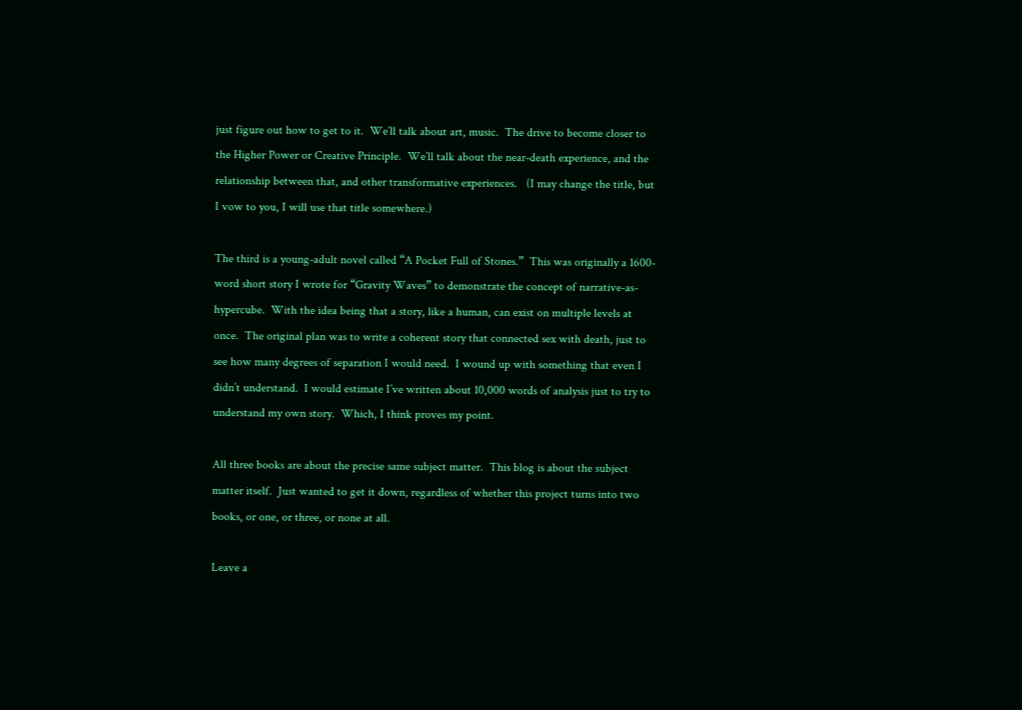just figure out how to get to it.  We’ll talk about art, music.  The drive to become closer to the Higher Power or Creative Principle.  We’ll talk about the near-death experience, and the relationship between that, and other transformative experiences.   (I may change the title, but I vow to you, I will use that title somewhere.)

The third is a young-adult novel called “A Pocket Full of Stones.”  This was originally a 1600-word short story I wrote for “Gravity Waves” to demonstrate the concept of narrative-as-hypercube.  With the idea being that a story, like a human, can exist on multiple levels at once.  The original plan was to write a coherent story that connected sex with death, just to see how many degrees of separation I would need.  I wound up with something that even I didn’t understand.  I would estimate I’ve written about 10,000 words of analysis just to try to understand my own story.  Which, I think proves my point.

All three books are about the precise same subject matter.  This blog is about the subject matter itself.  Just wanted to get it down, regardless of whether this project turns into two books, or one, or three, or none at all.

Leave a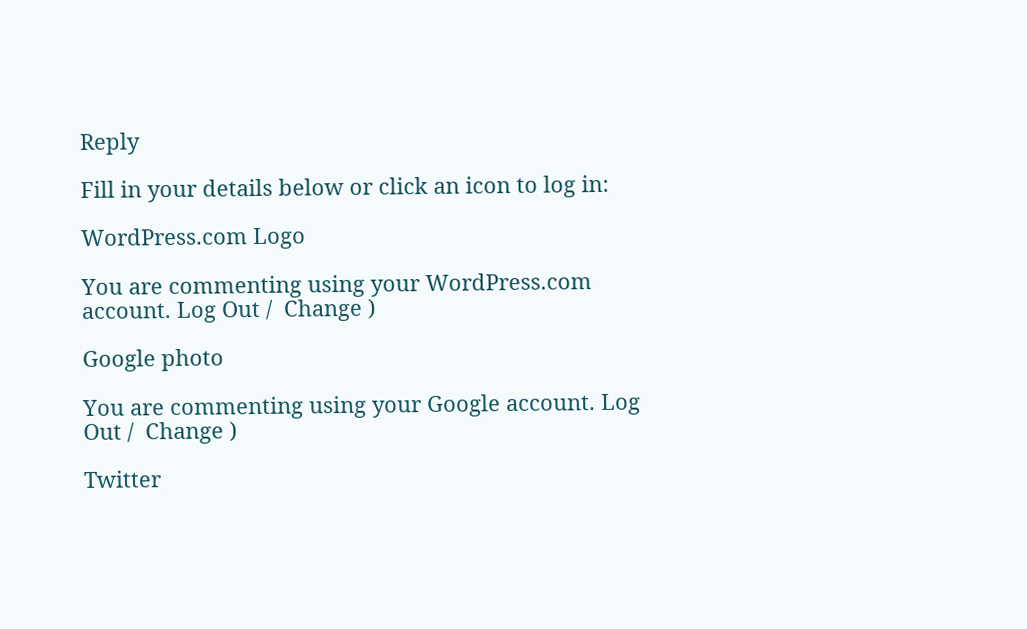Reply

Fill in your details below or click an icon to log in:

WordPress.com Logo

You are commenting using your WordPress.com account. Log Out /  Change )

Google photo

You are commenting using your Google account. Log Out /  Change )

Twitter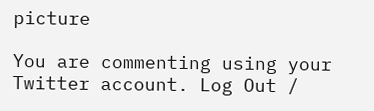picture

You are commenting using your Twitter account. Log Out /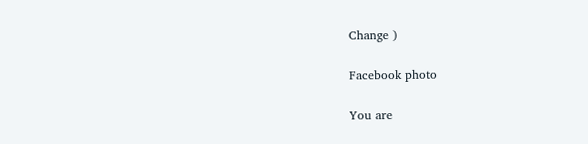Change )

Facebook photo

You are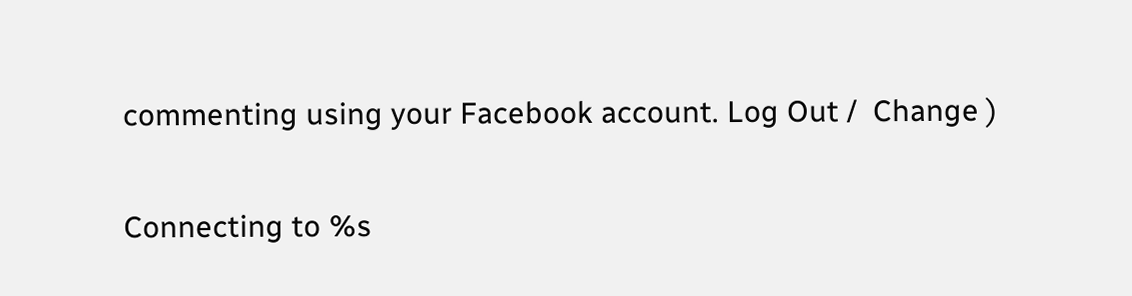commenting using your Facebook account. Log Out /  Change )

Connecting to %s